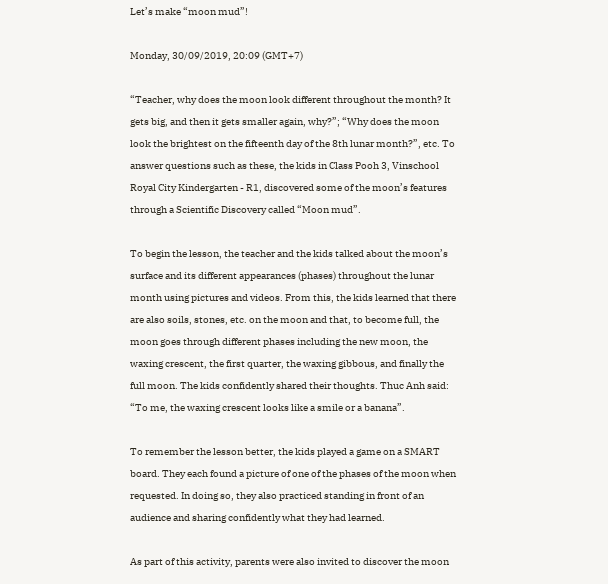Let’s make “moon mud”!

Monday, 30/09/2019, 20:09 (GMT+7)

“Teacher, why does the moon look different throughout the month? It gets big, and then it gets smaller again, why?”; “Why does the moon look the brightest on the fifteenth day of the 8th lunar month?”, etc. To answer questions such as these, the kids in Class Pooh 3, Vinschool Royal City Kindergarten - R1, discovered some of the moon’s features through a Scientific Discovery called “Moon mud”.

To begin the lesson, the teacher and the kids talked about the moon’s surface and its different appearances (phases) throughout the lunar month using pictures and videos. From this, the kids learned that there are also soils, stones, etc. on the moon and that, to become full, the moon goes through different phases including the new moon, the waxing crescent, the first quarter, the waxing gibbous, and finally the full moon. The kids confidently shared their thoughts. Thuc Anh said: “To me, the waxing crescent looks like a smile or a banana”.

To remember the lesson better, the kids played a game on a SMART board. They each found a picture of one of the phases of the moon when requested. In doing so, they also practiced standing in front of an audience and sharing confidently what they had learned.

As part of this activity, parents were also invited to discover the moon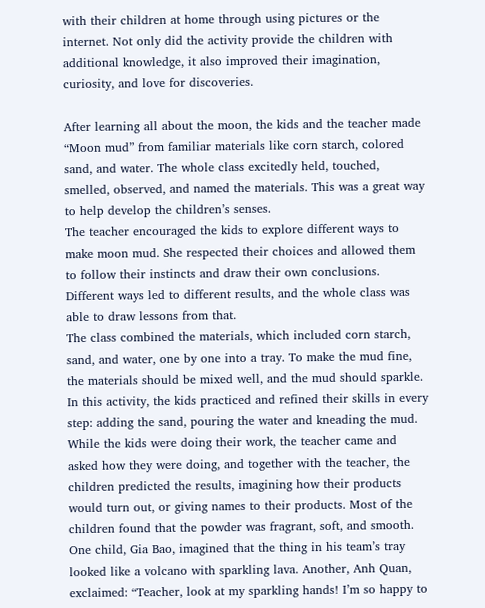with their children at home through using pictures or the internet. Not only did the activity provide the children with additional knowledge, it also improved their imagination, curiosity, and love for discoveries.

After learning all about the moon, the kids and the teacher made “Moon mud” from familiar materials like corn starch, colored sand, and water. The whole class excitedly held, touched, smelled, observed, and named the materials. This was a great way to help develop the children’s senses.
The teacher encouraged the kids to explore different ways to make moon mud. She respected their choices and allowed them to follow their instincts and draw their own conclusions. Different ways led to different results, and the whole class was able to draw lessons from that.
The class combined the materials, which included corn starch, sand, and water, one by one into a tray. To make the mud fine, the materials should be mixed well, and the mud should sparkle. In this activity, the kids practiced and refined their skills in every step: adding the sand, pouring the water and kneading the mud.
While the kids were doing their work, the teacher came and asked how they were doing, and together with the teacher, the children predicted the results, imagining how their products would turn out, or giving names to their products. Most of the children found that the powder was fragrant, soft, and smooth. One child, Gia Bao, imagined that the thing in his team’s tray looked like a volcano with sparkling lava. Another, Anh Quan, exclaimed: “Teacher, look at my sparkling hands! I’m so happy to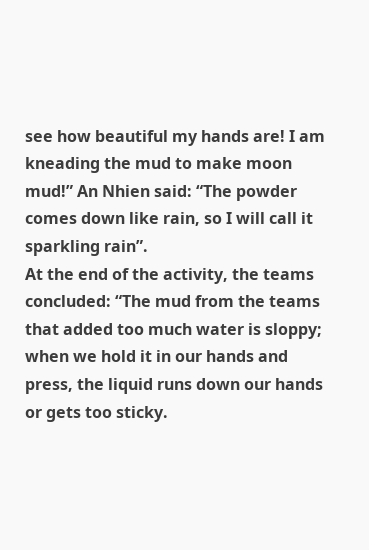see how beautiful my hands are! I am kneading the mud to make moon mud!” An Nhien said: “The powder comes down like rain, so I will call it sparkling rain”.
At the end of the activity, the teams concluded: “The mud from the teams that added too much water is sloppy; when we hold it in our hands and press, the liquid runs down our hands or gets too sticky.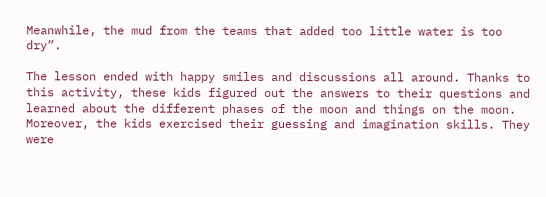Meanwhile, the mud from the teams that added too little water is too dry”.

The lesson ended with happy smiles and discussions all around. Thanks to this activity, these kids figured out the answers to their questions and learned about the different phases of the moon and things on the moon. Moreover, the kids exercised their guessing and imagination skills. They were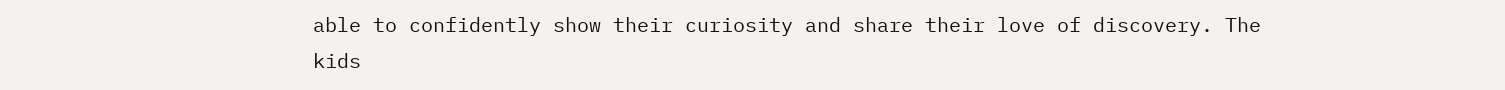able to confidently show their curiosity and share their love of discovery. The kids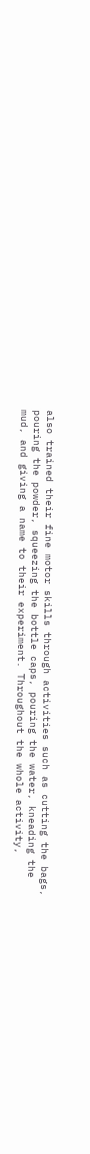also trained their fine motor skills through activities such as cutting the bags, pouring the powder, squeezing the bottle caps, pouring the water, kneading the mud, and giving a name to their experiment. Throughout the whole activity,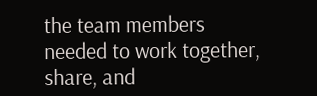the team members needed to work together, share, and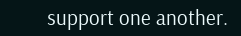support one another.